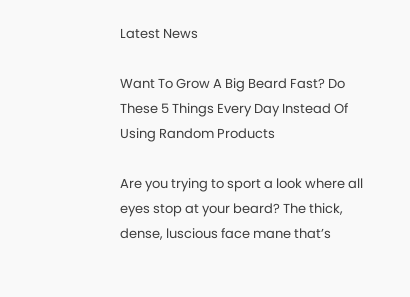Latest News

Want To Grow A Big Beard Fast? Do These 5 Things Every Day Instead Of Using Random Products

Are you trying to sport a look where all eyes stop at your beard? The thick, dense, luscious face mane that’s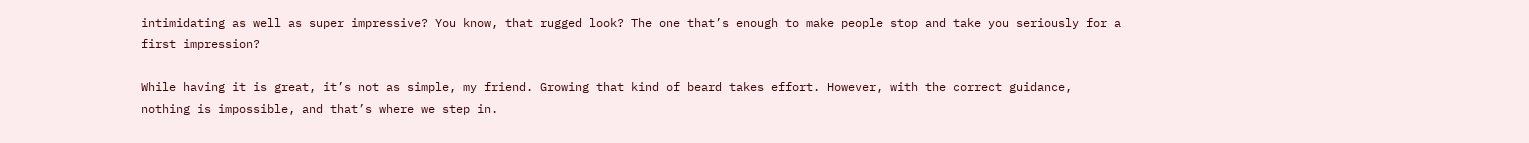intimidating as well as super impressive? You know, that rugged look? The one that’s enough to make people stop and take you seriously for a first impression?

While having it is great, it’s not as simple, my friend. Growing that kind of beard takes effort. However, with the correct guidance, nothing is impossible, and that’s where we step in.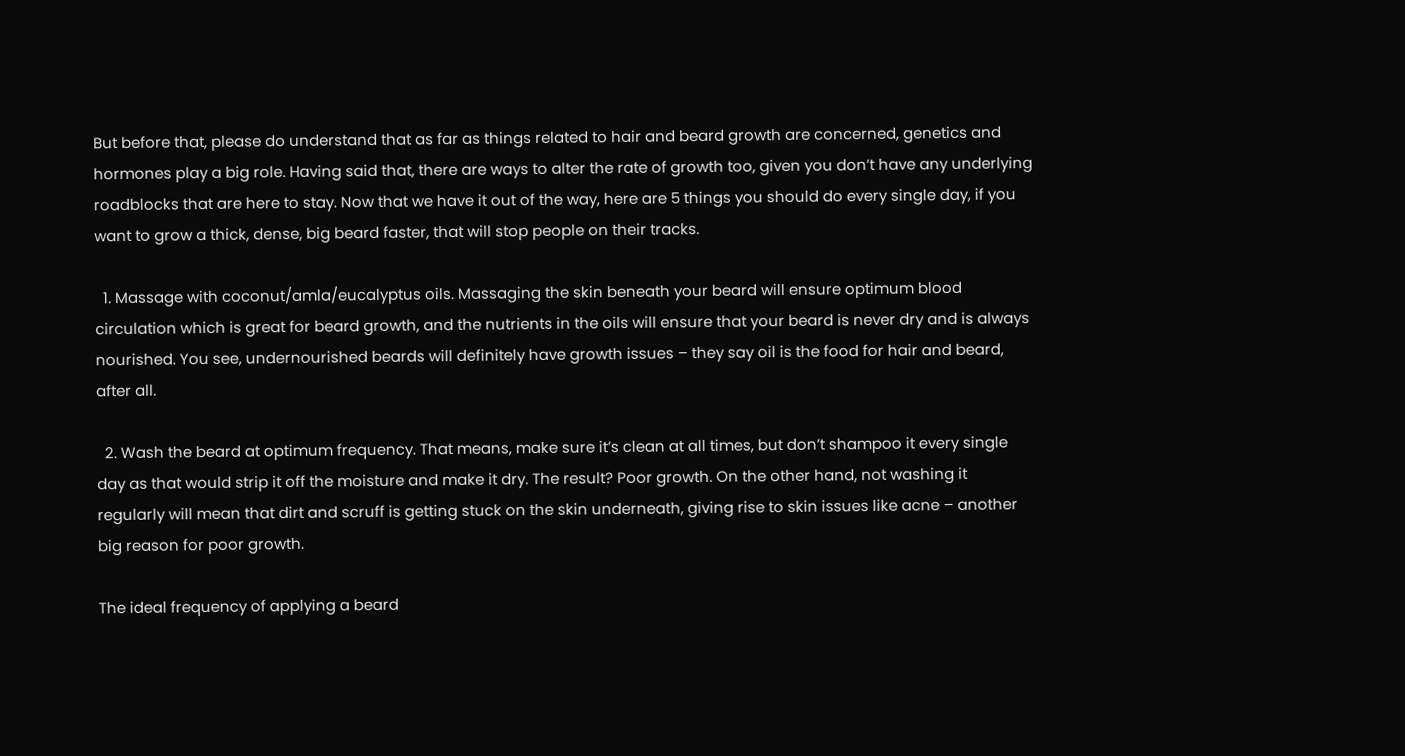But before that, please do understand that as far as things related to hair and beard growth are concerned, genetics and hormones play a big role. Having said that, there are ways to alter the rate of growth too, given you don’t have any underlying roadblocks that are here to stay. Now that we have it out of the way, here are 5 things you should do every single day, if you want to grow a thick, dense, big beard faster, that will stop people on their tracks.

  1. Massage with coconut/amla/eucalyptus oils. Massaging the skin beneath your beard will ensure optimum blood circulation which is great for beard growth, and the nutrients in the oils will ensure that your beard is never dry and is always nourished. You see, undernourished beards will definitely have growth issues – they say oil is the food for hair and beard, after all.

  2. Wash the beard at optimum frequency. That means, make sure it’s clean at all times, but don’t shampoo it every single day as that would strip it off the moisture and make it dry. The result? Poor growth. On the other hand, not washing it regularly will mean that dirt and scruff is getting stuck on the skin underneath, giving rise to skin issues like acne – another big reason for poor growth.

The ideal frequency of applying a beard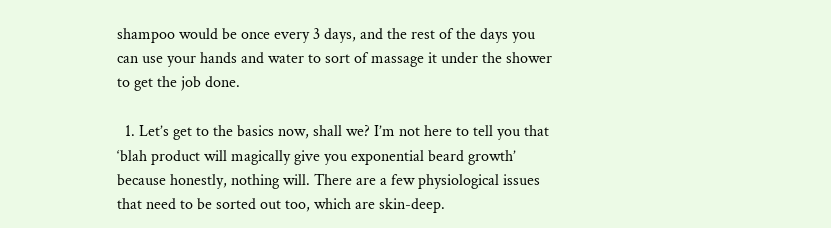shampoo would be once every 3 days, and the rest of the days you can use your hands and water to sort of massage it under the shower to get the job done.

  1. Let’s get to the basics now, shall we? I’m not here to tell you that ‘blah product will magically give you exponential beard growth’ because honestly, nothing will. There are a few physiological issues that need to be sorted out too, which are skin-deep.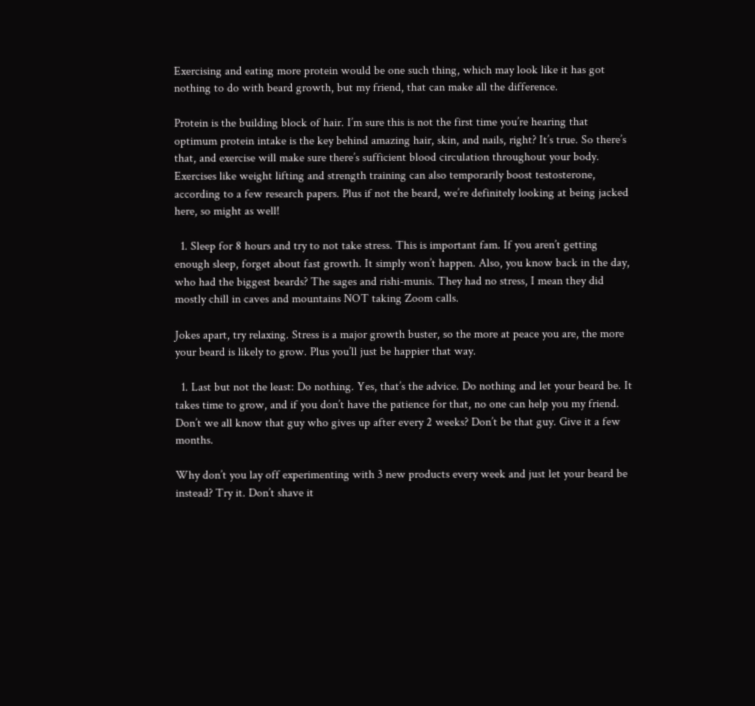Exercising and eating more protein would be one such thing, which may look like it has got nothing to do with beard growth, but my friend, that can make all the difference.

Protein is the building block of hair. I’m sure this is not the first time you’re hearing that optimum protein intake is the key behind amazing hair, skin, and nails, right? It’s true. So there’s that, and exercise will make sure there’s sufficient blood circulation throughout your body. Exercises like weight lifting and strength training can also temporarily boost testosterone, according to a few research papers. Plus if not the beard, we’re definitely looking at being jacked here, so might as well!

  1. Sleep for 8 hours and try to not take stress. This is important fam. If you aren’t getting enough sleep, forget about fast growth. It simply won’t happen. Also, you know back in the day, who had the biggest beards? The sages and rishi-munis. They had no stress, I mean they did mostly chill in caves and mountains NOT taking Zoom calls.

Jokes apart, try relaxing. Stress is a major growth buster, so the more at peace you are, the more your beard is likely to grow. Plus you’ll just be happier that way.

  1. Last but not the least: Do nothing. Yes, that’s the advice. Do nothing and let your beard be. It takes time to grow, and if you don’t have the patience for that, no one can help you my friend. Don’t we all know that guy who gives up after every 2 weeks? Don’t be that guy. Give it a few months.

Why don’t you lay off experimenting with 3 new products every week and just let your beard be instead? Try it. Don’t shave it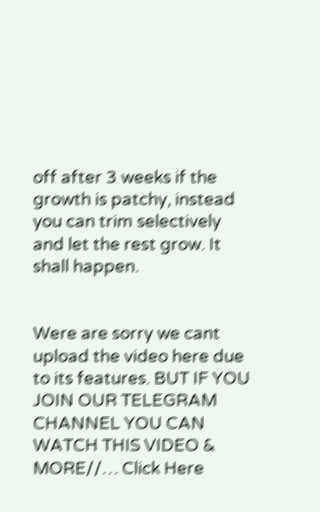off after 3 weeks if the growth is patchy, instead you can trim selectively and let the rest grow. It shall happen.


Were are sorry we cant upload the video here due to its features. BUT IF YOU JOIN OUR TELEGRAM CHANNEL YOU CAN WATCH THIS VIDEO & MORE//… Click Here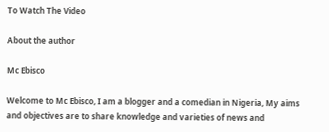To Watch The Video

About the author

Mc Ebisco

Welcome to Mc Ebisco, I am a blogger and a comedian in Nigeria, My aims and objectives are to share knowledge and varieties of news and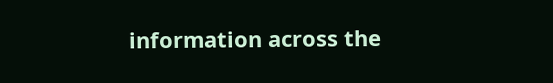information across the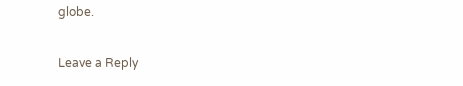globe.

Leave a Reply